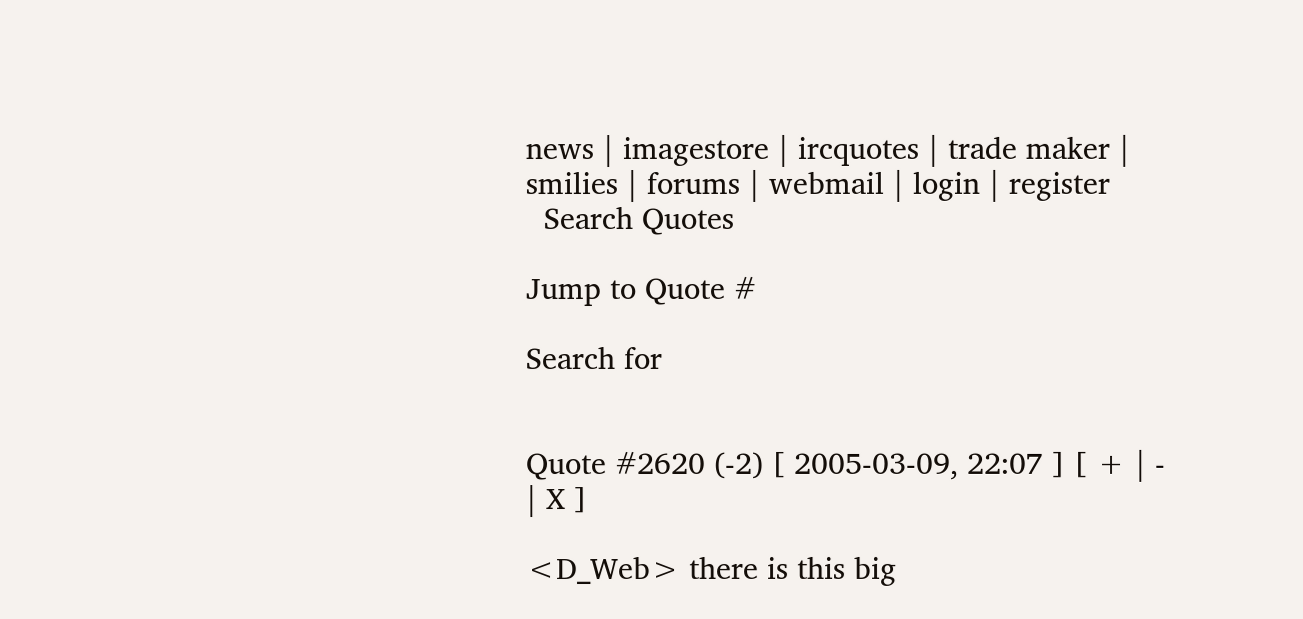news | imagestore | ircquotes | trade maker | smilies | forums | webmail | login | register
  Search Quotes

Jump to Quote #

Search for


Quote #2620 (-2) [ 2005-03-09, 22:07 ] [ + | - | X ]

<D_Web> there is this big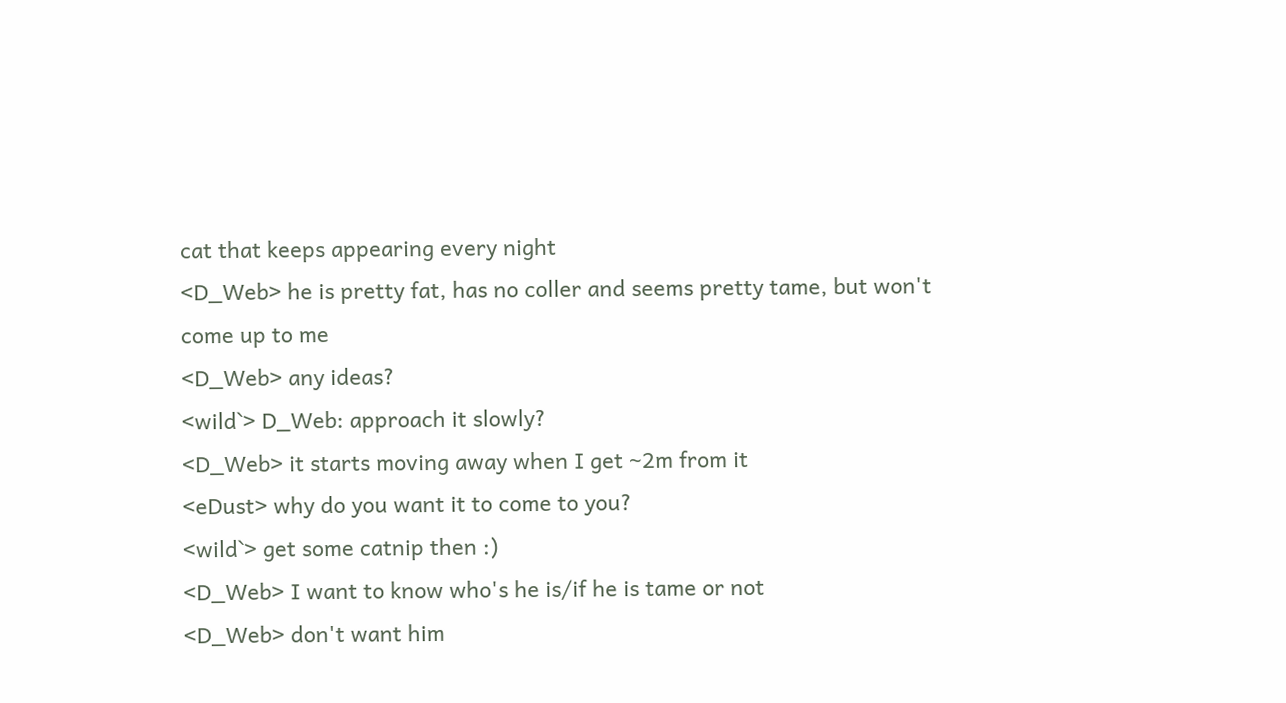cat that keeps appearing every night
<D_Web> he is pretty fat, has no coller and seems pretty tame, but won't come up to me
<D_Web> any ideas?
<wild`> D_Web: approach it slowly?
<D_Web> it starts moving away when I get ~2m from it
<eDust> why do you want it to come to you?
<wild`> get some catnip then :)
<D_Web> I want to know who's he is/if he is tame or not
<D_Web> don't want him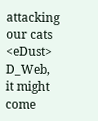attacking our cats
<eDust> D_Web, it might come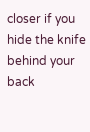closer if you hide the knife behind your back